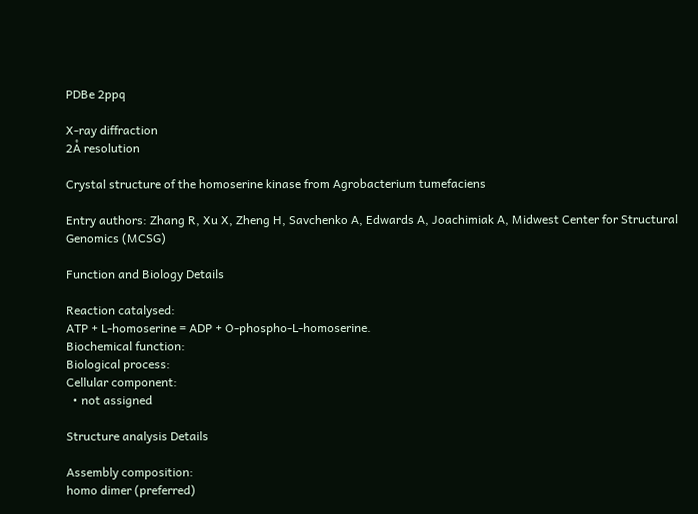PDBe 2ppq

X-ray diffraction
2Å resolution

Crystal structure of the homoserine kinase from Agrobacterium tumefaciens

Entry authors: Zhang R, Xu X, Zheng H, Savchenko A, Edwards A, Joachimiak A, Midwest Center for Structural Genomics (MCSG)

Function and Biology Details

Reaction catalysed:
ATP + L-homoserine = ADP + O-phospho-L-homoserine.
Biochemical function:
Biological process:
Cellular component:
  • not assigned

Structure analysis Details

Assembly composition:
homo dimer (preferred)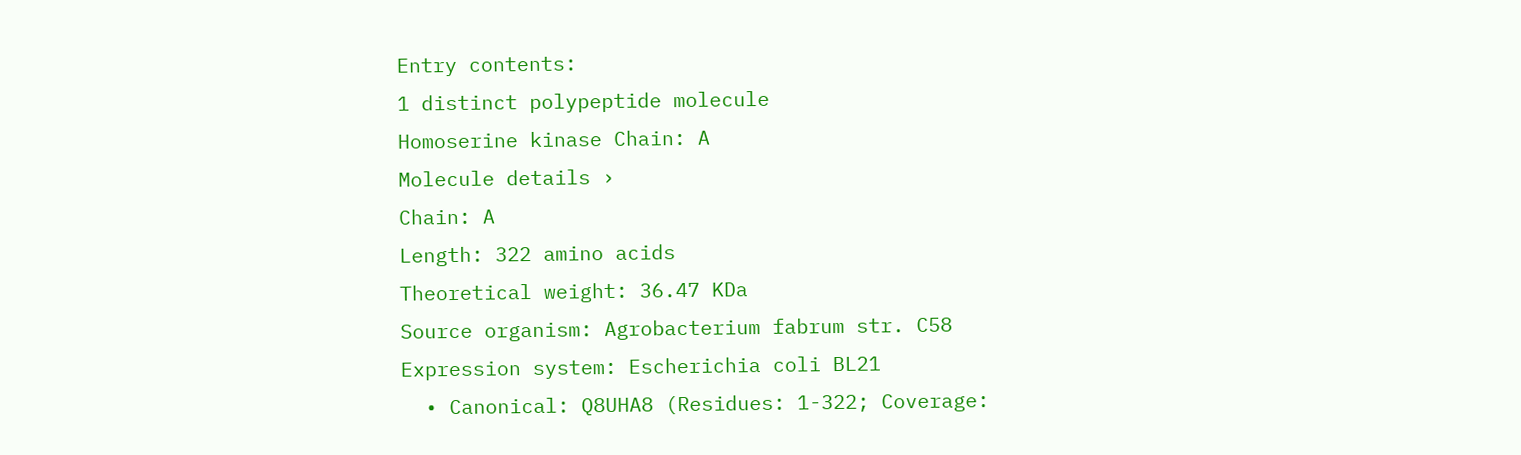Entry contents:
1 distinct polypeptide molecule
Homoserine kinase Chain: A
Molecule details ›
Chain: A
Length: 322 amino acids
Theoretical weight: 36.47 KDa
Source organism: Agrobacterium fabrum str. C58
Expression system: Escherichia coli BL21
  • Canonical: Q8UHA8 (Residues: 1-322; Coverage: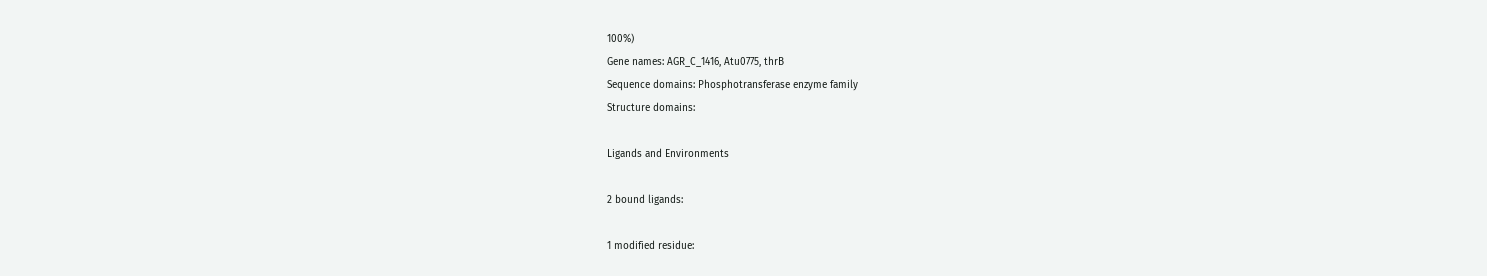100%)
Gene names: AGR_C_1416, Atu0775, thrB
Sequence domains: Phosphotransferase enzyme family
Structure domains:

Ligands and Environments

2 bound ligands:

1 modified residue: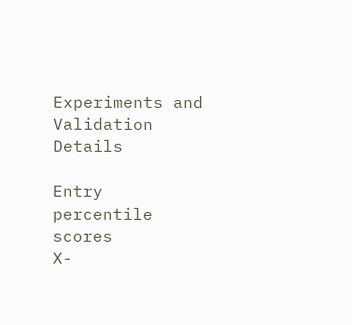Experiments and Validation Details

Entry percentile scores
X-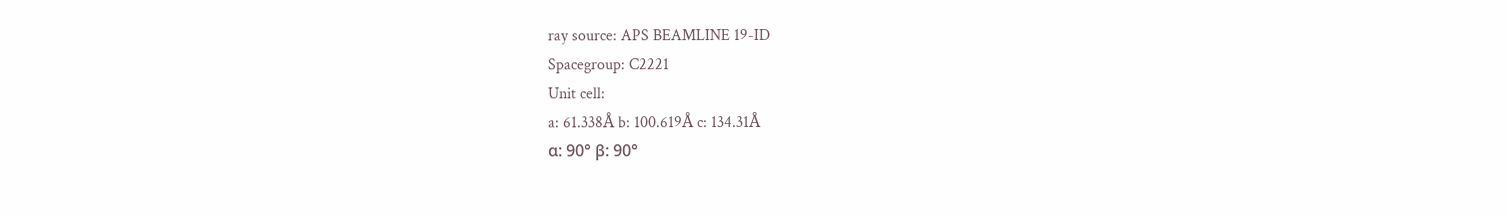ray source: APS BEAMLINE 19-ID
Spacegroup: C2221
Unit cell:
a: 61.338Å b: 100.619Å c: 134.31Å
α: 90° β: 90°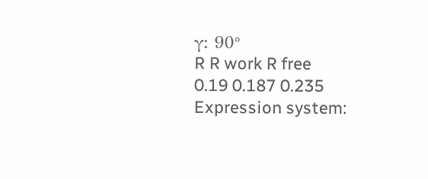γ: 90°
R R work R free
0.19 0.187 0.235
Expression system: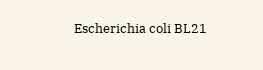Escherichia coli BL21